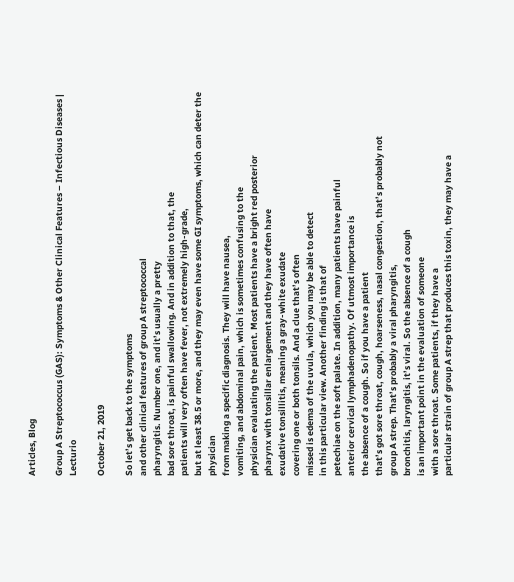Articles, Blog

Group A Streptococcus (GAS): Symptoms & Other Clinical Features – Infectious Diseases | Lecturio

October 21, 2019

So let’s get back to the symptoms
and other clinical features of group A streptococcal
pharyngitis. Number one, and it’s usually a pretty
bad sore throat, is painful swallowing. And in addition to that, the
patients will very often have fever, not extremely high-grade,
but at least 38.5 or more, and they may even have some GI symptoms, which can deter the physician
from making a specific diagnosis. They will have nausea,
vomiting, and abdominal pain, which is sometimes confusing to the
physician evaluating the patient. Most patients have a bright red posterior
pharynx with tonsillar enlargement and they have often have
exudative tonsillitis, meaning a gray-white exudate
covering one or both tonsils. And a clue that’s often
missed is edema of the uvula, which you may be able to detect
in this particular view. Another finding is that of
petechiae on the soft palate. In addition, many patients have painful
anterior cervical lymphadenopathy. Of utmost importance is
the absence of a cough. So if you have a patient
that’s got sore throat, cough, hoarseness, nasal congestion, that’s probably not
group A strep. That’s probably a viral pharyngitis,
bronchitis, laryngitis, it’s viral. So the absence of a cough
is an important point in the evaluation of someone
with a sore throat. Some patients, if they have a
particular strain of group A strep that produces this toxin, they may have a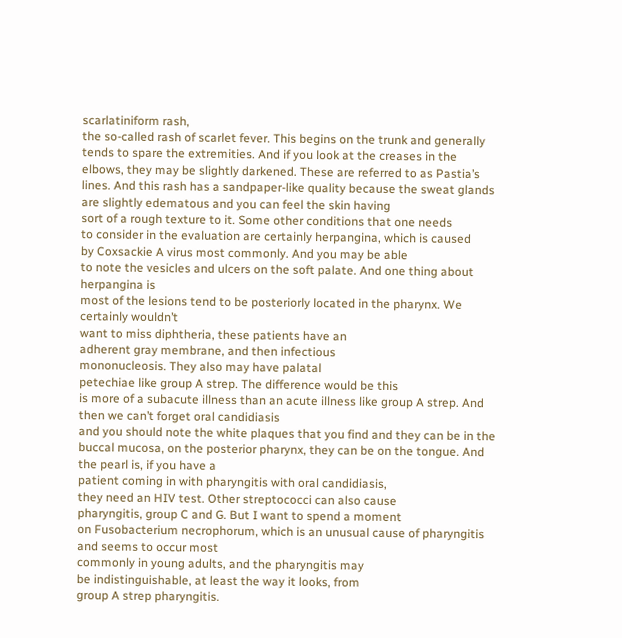scarlatiniform rash,
the so-called rash of scarlet fever. This begins on the trunk and generally
tends to spare the extremities. And if you look at the creases in the
elbows, they may be slightly darkened. These are referred to as Pastia’s lines. And this rash has a sandpaper-like quality because the sweat glands
are slightly edematous and you can feel the skin having
sort of a rough texture to it. Some other conditions that one needs
to consider in the evaluation are certainly herpangina, which is caused
by Coxsackie A virus most commonly. And you may be able
to note the vesicles and ulcers on the soft palate. And one thing about herpangina is
most of the lesions tend to be posteriorly located in the pharynx. We certainly wouldn’t
want to miss diphtheria, these patients have an
adherent gray membrane, and then infectious
mononucleosis. They also may have palatal
petechiae like group A strep. The difference would be this
is more of a subacute illness than an acute illness like group A strep. And then we can’t forget oral candidiasis
and you should note the white plaques that you find and they can be in the
buccal mucosa, on the posterior pharynx, they can be on the tongue. And the pearl is, if you have a
patient coming in with pharyngitis with oral candidiasis,
they need an HIV test. Other streptococci can also cause
pharyngitis, group C and G. But I want to spend a moment
on Fusobacterium necrophorum, which is an unusual cause of pharyngitis and seems to occur most
commonly in young adults, and the pharyngitis may
be indistinguishable, at least the way it looks, from
group A strep pharyngitis.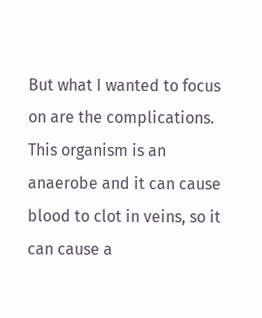But what I wanted to focus
on are the complications. This organism is an anaerobe and it can cause blood to clot in veins, so it can cause a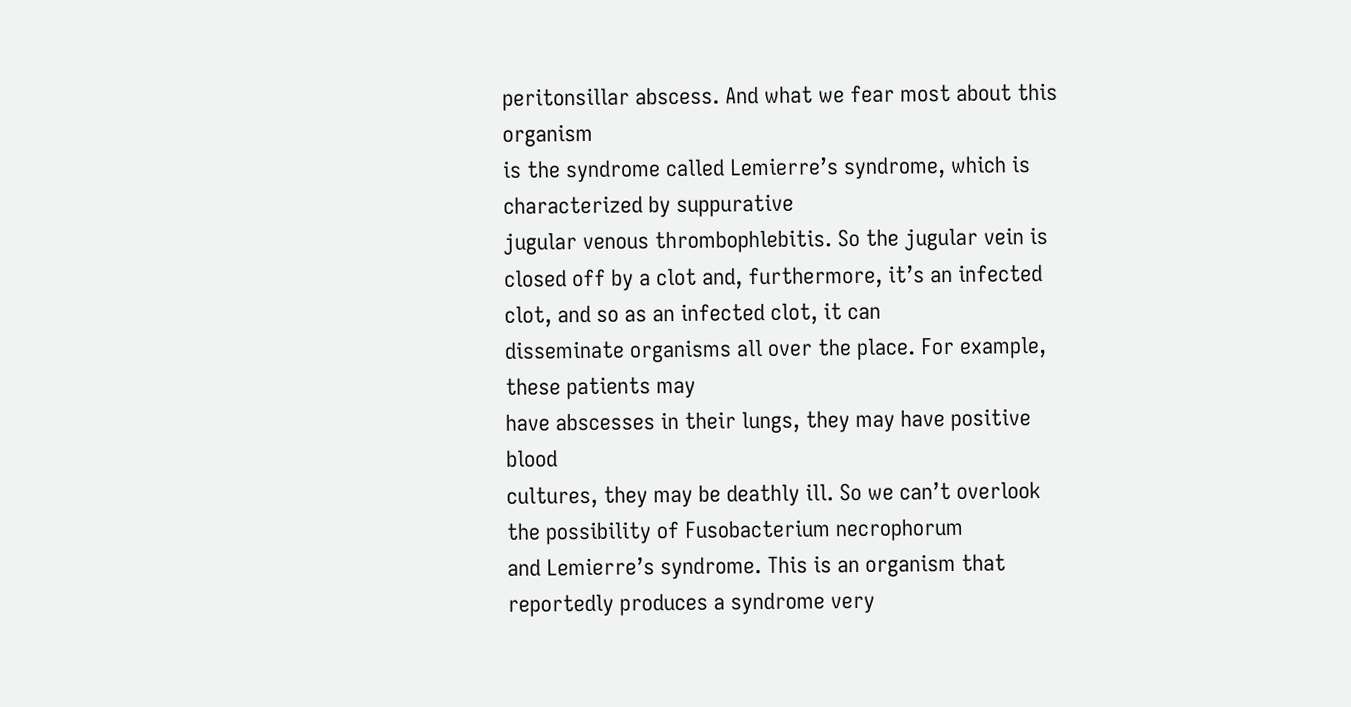peritonsillar abscess. And what we fear most about this organism
is the syndrome called Lemierre’s syndrome, which is characterized by suppurative
jugular venous thrombophlebitis. So the jugular vein is
closed off by a clot and, furthermore, it’s an infected clot, and so as an infected clot, it can
disseminate organisms all over the place. For example, these patients may
have abscesses in their lungs, they may have positive blood
cultures, they may be deathly ill. So we can’t overlook the possibility of Fusobacterium necrophorum
and Lemierre’s syndrome. This is an organism that reportedly produces a syndrome very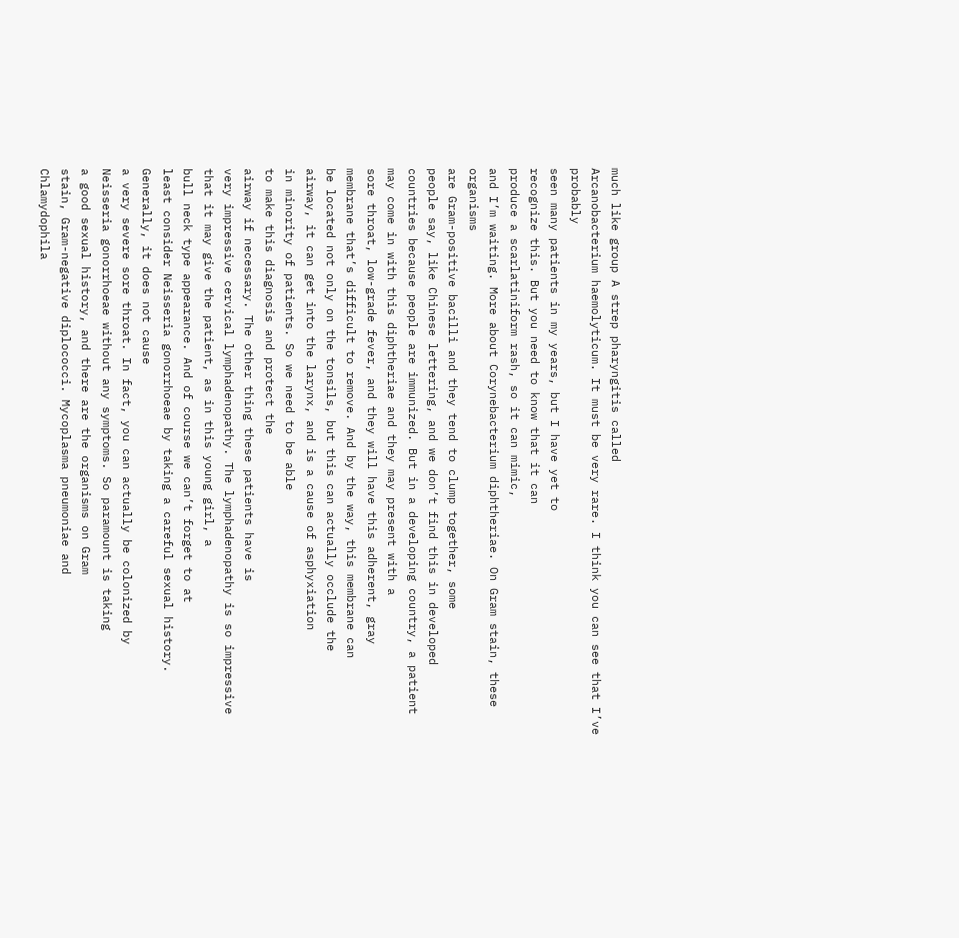much like group A strep pharyngitis called
Arcanobacterium haemolyticum. It must be very rare. I think you can see that I’ve probably
seen many patients in my years, but I have yet to
recognize this. But you need to know that it can
produce a scarlatiniform rash, so it can mimic,
and I’m waiting. More about Corynebacterium diphtheriae. On Gram stain, these organisms
are Gram-positive bacilli and they tend to clump together, some
people say, like Chinese lettering, and we don’t find this in developed
countries because people are immunized. But in a developing country, a patient
may come in with this diphtheriae and they may present with a
sore throat, low-grade fever, and they will have this adherent, gray
membrane that’s difficult to remove. And by the way, this membrane can
be located not only on the tonsils, but this can actually occlude the
airway, it can get into the larynx, and is a cause of asphyxiation
in minority of patients. So we need to be able
to make this diagnosis and protect the
airway if necessary. The other thing these patients have is
very impressive cervical lymphadenopathy. The lymphadenopathy is so impressive
that it may give the patient, as in this young girl, a
bull neck type appearance. And of course we can’t forget to at
least consider Neisseria gonorrhoeae by taking a careful sexual history. Generally, it does not cause
a very severe sore throat. In fact, you can actually be colonized by
Neisseria gonorrhoeae without any symptoms. So paramount is taking
a good sexual history, and there are the organisms on Gram
stain, Gram-negative diplococci. Mycoplasma pneumoniae and
Chlamydophila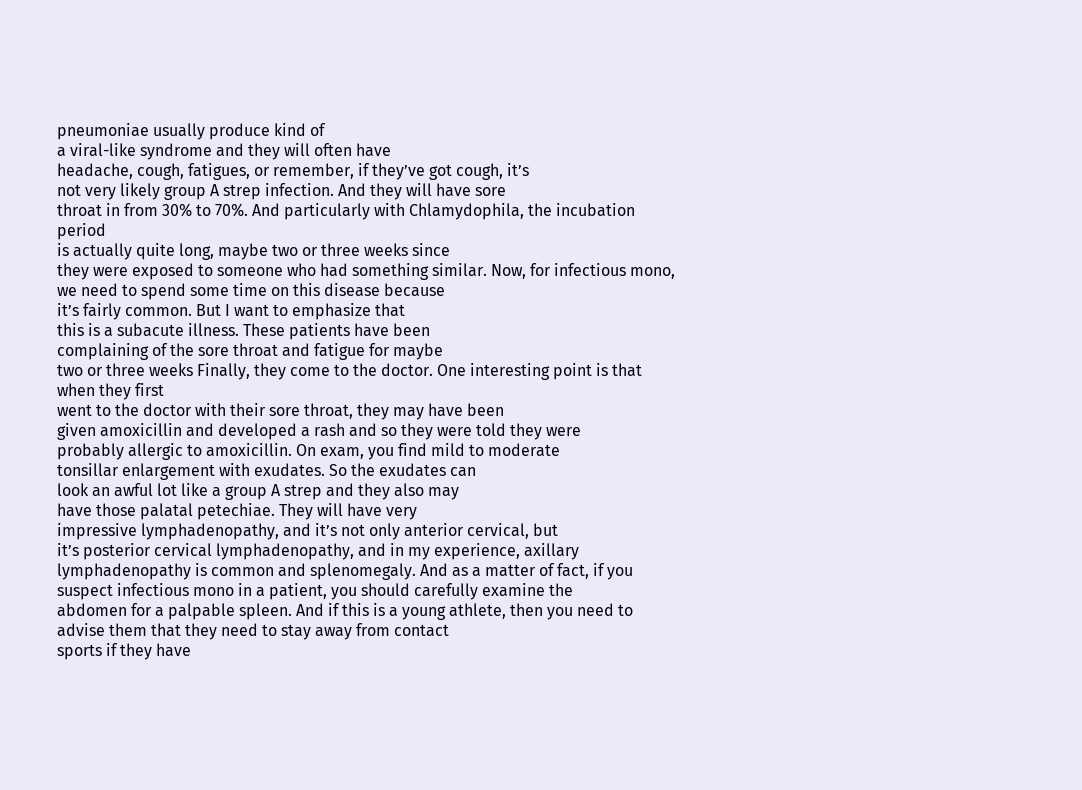pneumoniae usually produce kind of
a viral-like syndrome and they will often have
headache, cough, fatigues, or remember, if they’ve got cough, it’s
not very likely group A strep infection. And they will have sore
throat in from 30% to 70%. And particularly with Chlamydophila, the incubation period
is actually quite long, maybe two or three weeks since
they were exposed to someone who had something similar. Now, for infectious mono,
we need to spend some time on this disease because
it’s fairly common. But I want to emphasize that
this is a subacute illness. These patients have been
complaining of the sore throat and fatigue for maybe
two or three weeks Finally, they come to the doctor. One interesting point is that when they first
went to the doctor with their sore throat, they may have been
given amoxicillin and developed a rash and so they were told they were
probably allergic to amoxicillin. On exam, you find mild to moderate
tonsillar enlargement with exudates. So the exudates can
look an awful lot like a group A strep and they also may
have those palatal petechiae. They will have very
impressive lymphadenopathy, and it’s not only anterior cervical, but
it’s posterior cervical lymphadenopathy, and in my experience, axillary
lymphadenopathy is common and splenomegaly. And as a matter of fact, if you suspect infectious mono in a patient, you should carefully examine the
abdomen for a palpable spleen. And if this is a young athlete, then you need to advise them that they need to stay away from contact
sports if they have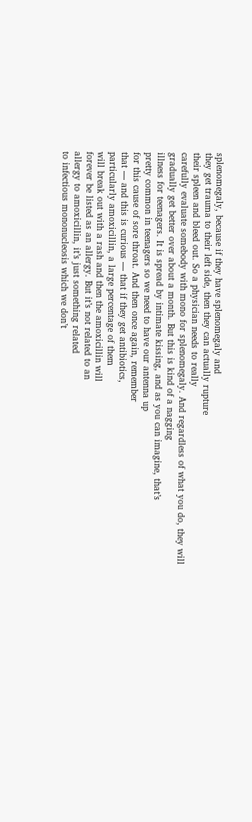splenomegaly, because if they have splenomegaly and
they get trauma to their left side, then they can actually rupture
their spleen and bleed out. So a physician needs to really
carefully evaluate somebody with mono for splenomegaly. And regardless of what you do, they will
gradually get better over about a month. But this is kind of a nagging
illness for teenagers. It is spread by intimate kissing, and as you can imagine, that’s
pretty common in teenagers so we need to have our antenna up
for this cause of sore throat. And then once again, remember
that — and this is curious — that if they get antibiotics,
particularly amoxicillin, a large percentage of them
will break out with a rash and then the amoxicillin will
forever be listed as an allergy. But it’s not related to an
allergy to amoxicillin, it’s just something related
to infectious mononucleosis which we don’t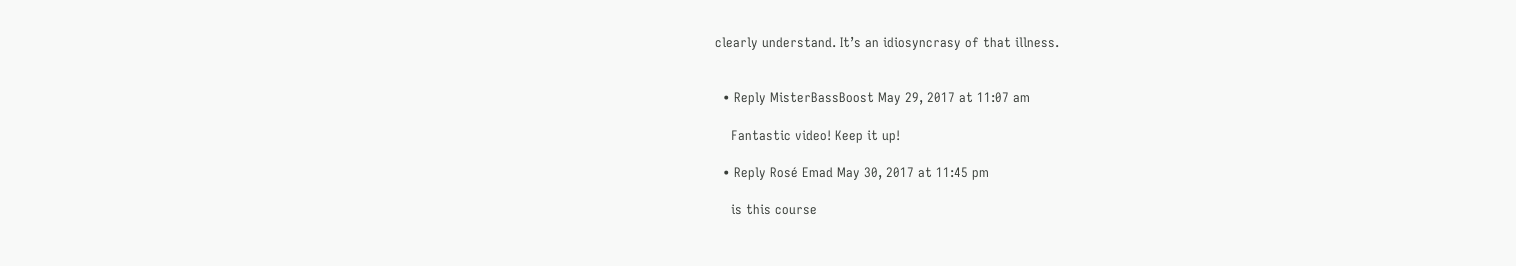clearly understand. It’s an idiosyncrasy of that illness.


  • Reply MisterBassBoost May 29, 2017 at 11:07 am

    Fantastic video! Keep it up!

  • Reply Rosé Emad May 30, 2017 at 11:45 pm

    is this course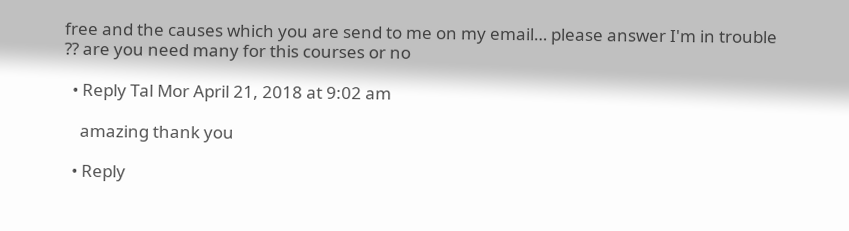free and the causes which you are send to me on my email… please answer I'm in trouble ?? are you need many for this courses or no

  • Reply Tal Mor April 21, 2018 at 9:02 am

    amazing thank you

  • Reply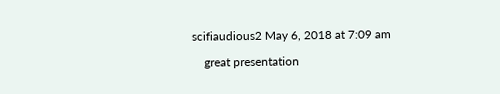scifiaudious2 May 6, 2018 at 7:09 am

    great presentation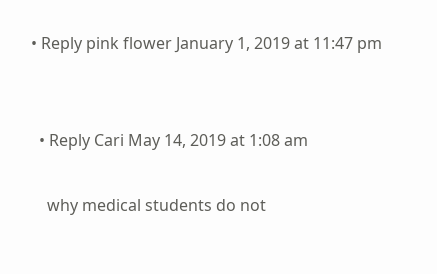• Reply pink flower January 1, 2019 at 11:47 pm


  • Reply Cari May 14, 2019 at 1:08 am

    why medical students do not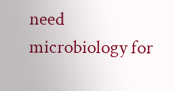need microbiology for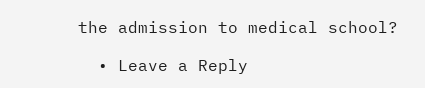the admission to medical school?

  • Leave a Reply